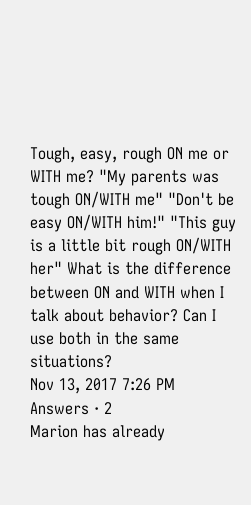Tough, easy, rough ON me or WITH me? "My parents was tough ON/WITH me" "Don't be easy ON/WITH him!" "This guy is a little bit rough ON/WITH her" What is the difference between ON and WITH when I talk about behavior? Can I use both in the same situations?
Nov 13, 2017 7:26 PM
Answers · 2
Marion has already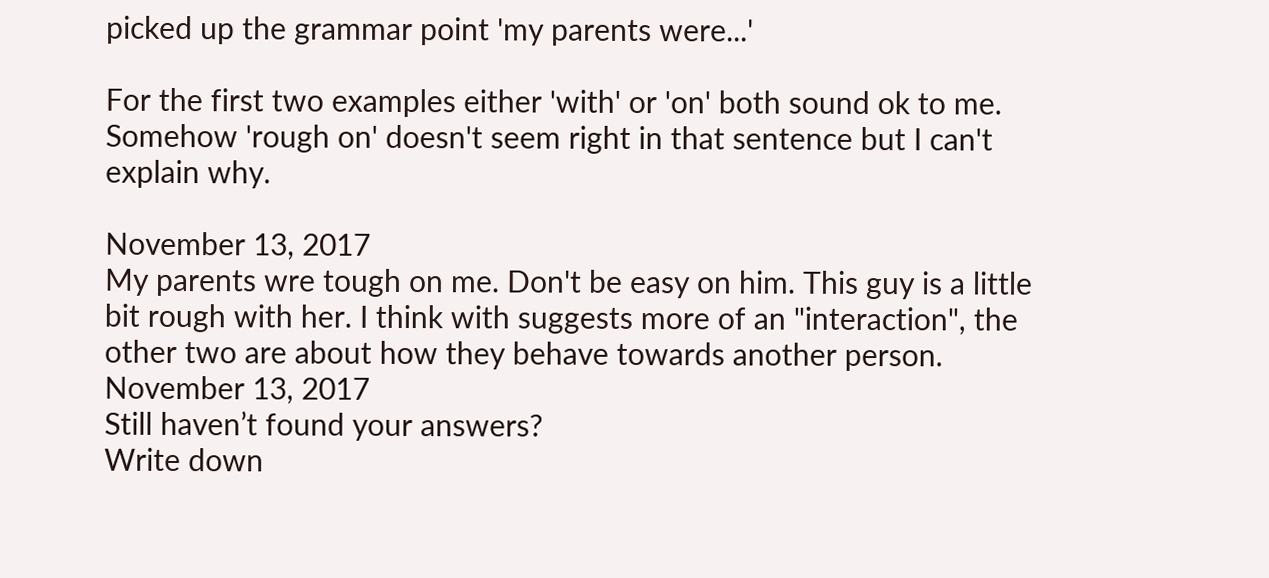picked up the grammar point 'my parents were...'

For the first two examples either 'with' or 'on' both sound ok to me. Somehow 'rough on' doesn't seem right in that sentence but I can't explain why.

November 13, 2017
My parents wre tough on me. Don't be easy on him. This guy is a little bit rough with her. I think with suggests more of an "interaction", the other two are about how they behave towards another person.
November 13, 2017
Still haven’t found your answers?
Write down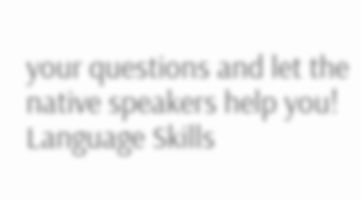your questions and let the native speakers help you!
Language Skills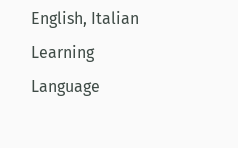English, Italian
Learning Language